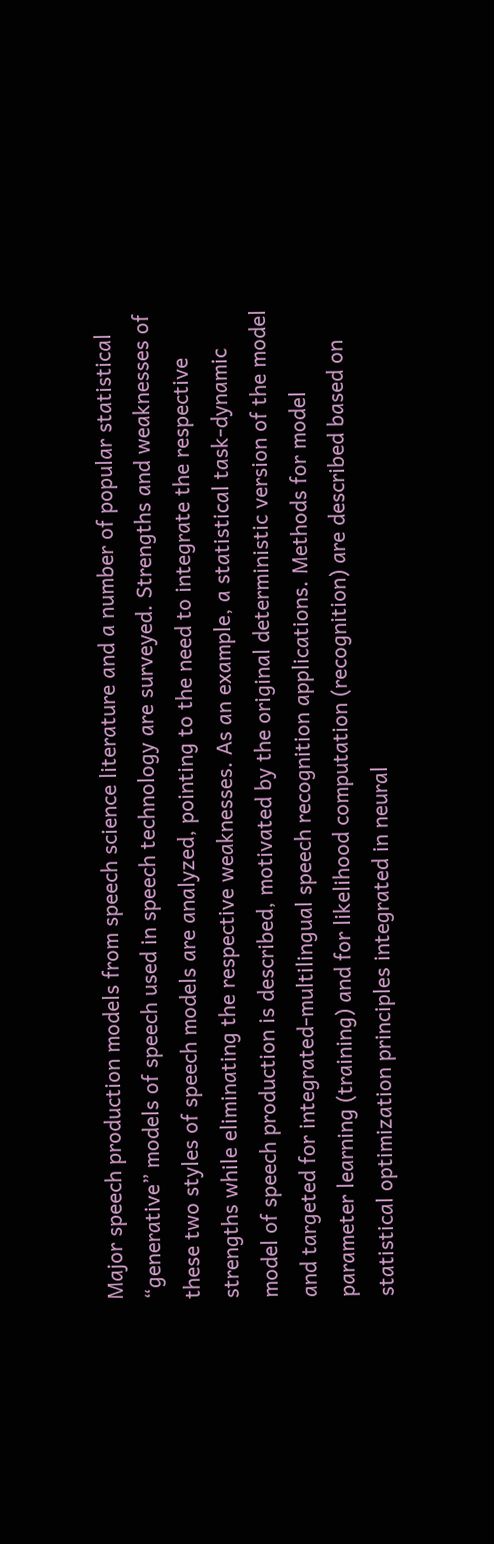Major speech production models from speech science literature and a number of popular statistical “generative” models of speech used in speech technology are surveyed. Strengths and weaknesses of these two styles of speech models are analyzed, pointing to the need to integrate the respective strengths while eliminating the respective weaknesses. As an example, a statistical task-dynamic model of speech production is described, motivated by the original deterministic version of the model and targeted for integrated-multilingual speech recognition applications. Methods for model parameter learning (training) and for likelihood computation (recognition) are described based on statistical optimization principles integrated in neural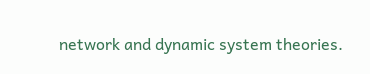network and dynamic system theories.